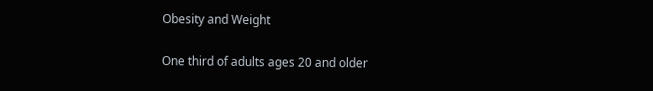Obesity and Weight

One third of adults ages 20 and older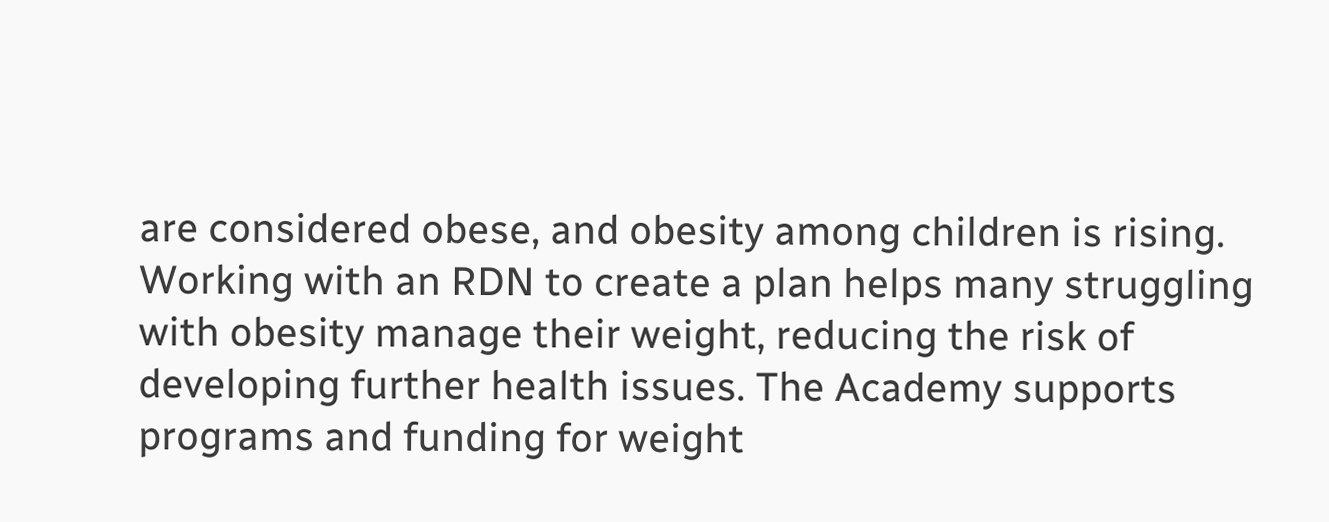are considered obese, and obesity among children is rising. Working with an RDN to create a plan helps many struggling with obesity manage their weight, reducing the risk of developing further health issues. The Academy supports programs and funding for weight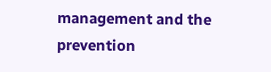management and the prevention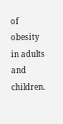of obesity in adults and children.